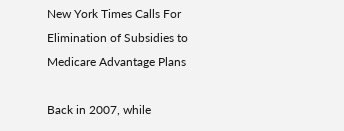New York Times Calls For Elimination of Subsidies to Medicare Advantage Plans

Back in 2007, while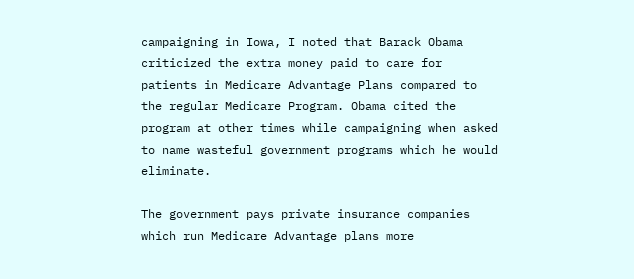campaigning in Iowa, I noted that Barack Obama criticized the extra money paid to care for patients in Medicare Advantage Plans compared to the regular Medicare Program. Obama cited the program at other times while campaigning when asked to name wasteful government programs which he would eliminate.

The government pays private insurance companies which run Medicare Advantage plans more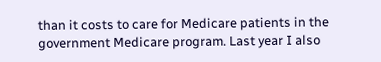than it costs to care for Medicare patients in the government Medicare program. Last year I also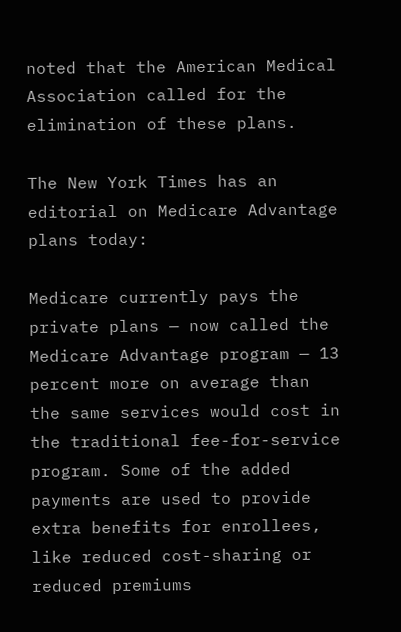noted that the American Medical Association called for the elimination of these plans.

The New York Times has an editorial on Medicare Advantage plans today:

Medicare currently pays the private plans — now called the Medicare Advantage program — 13 percent more on average than the same services would cost in the traditional fee-for-service program. Some of the added payments are used to provide extra benefits for enrollees, like reduced cost-sharing or reduced premiums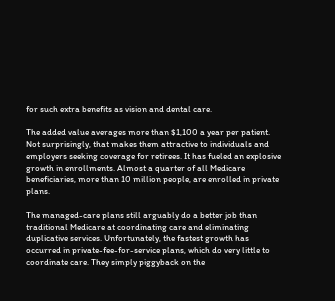for such extra benefits as vision and dental care.

The added value averages more than $1,100 a year per patient. Not surprisingly, that makes them attractive to individuals and employers seeking coverage for retirees. It has fueled an explosive growth in enrollments. Almost a quarter of all Medicare beneficiaries, more than 10 million people, are enrolled in private plans.

The managed-care plans still arguably do a better job than traditional Medicare at coordinating care and eliminating duplicative services. Unfortunately, the fastest growth has occurred in private-fee-for-service plans, which do very little to coordinate care. They simply piggyback on the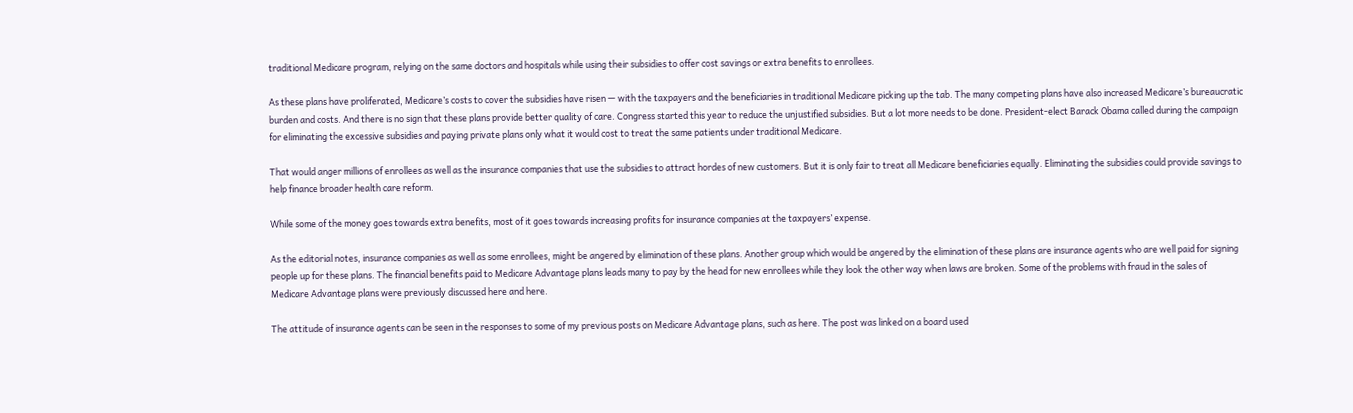traditional Medicare program, relying on the same doctors and hospitals while using their subsidies to offer cost savings or extra benefits to enrollees.

As these plans have proliferated, Medicare’s costs to cover the subsidies have risen — with the taxpayers and the beneficiaries in traditional Medicare picking up the tab. The many competing plans have also increased Medicare’s bureaucratic burden and costs. And there is no sign that these plans provide better quality of care. Congress started this year to reduce the unjustified subsidies. But a lot more needs to be done. President-elect Barack Obama called during the campaign for eliminating the excessive subsidies and paying private plans only what it would cost to treat the same patients under traditional Medicare.

That would anger millions of enrollees as well as the insurance companies that use the subsidies to attract hordes of new customers. But it is only fair to treat all Medicare beneficiaries equally. Eliminating the subsidies could provide savings to help finance broader health care reform.

While some of the money goes towards extra benefits, most of it goes towards increasing profits for insurance companies at the taxpayers’ expense.

As the editorial notes, insurance companies as well as some enrollees, might be angered by elimination of these plans. Another group which would be angered by the elimination of these plans are insurance agents who are well paid for signing people up for these plans. The financial benefits paid to Medicare Advantage plans leads many to pay by the head for new enrollees while they look the other way when laws are broken. Some of the problems with fraud in the sales of Medicare Advantage plans were previously discussed here and here.

The attitude of insurance agents can be seen in the responses to some of my previous posts on Medicare Advantage plans, such as here. The post was linked on a board used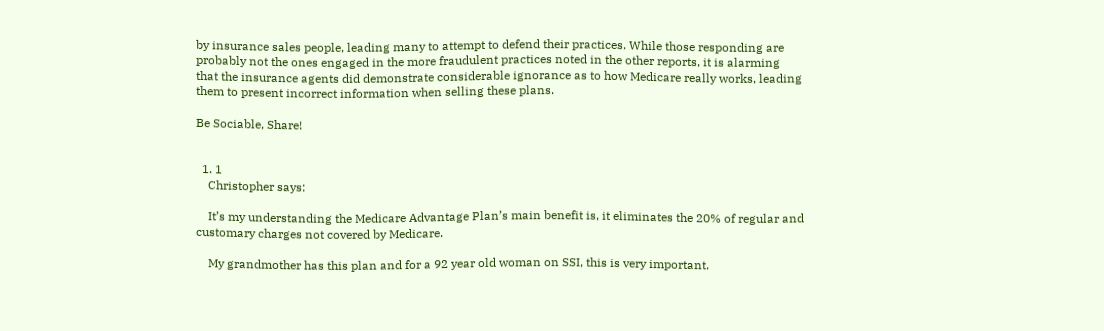by insurance sales people, leading many to attempt to defend their practices. While those responding are probably not the ones engaged in the more fraudulent practices noted in the other reports, it is alarming that the insurance agents did demonstrate considerable ignorance as to how Medicare really works, leading them to present incorrect information when selling these plans.

Be Sociable, Share!


  1. 1
    Christopher says:

    It’s my understanding the Medicare Advantage Plan’s main benefit is, it eliminates the 20% of regular and customary charges not covered by Medicare.

    My grandmother has this plan and for a 92 year old woman on SSI, this is very important.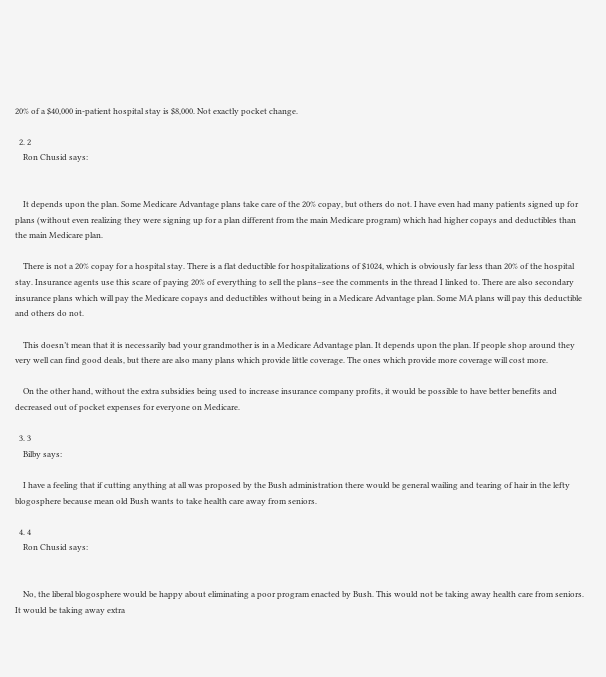20% of a $40,000 in-patient hospital stay is $8,000. Not exactly pocket change.

  2. 2
    Ron Chusid says:


    It depends upon the plan. Some Medicare Advantage plans take care of the 20% copay, but others do not. I have even had many patients signed up for plans (without even realizing they were signing up for a plan different from the main Medicare program) which had higher copays and deductibles than the main Medicare plan.

    There is not a 20% copay for a hospital stay. There is a flat deductible for hospitalizations of $1024, which is obviously far less than 20% of the hospital stay. Insurance agents use this scare of paying 20% of everything to sell the plans–see the comments in the thread I linked to. There are also secondary insurance plans which will pay the Medicare copays and deductibles without being in a Medicare Advantage plan. Some MA plans will pay this deductible and others do not.

    This doesn’t mean that it is necessarily bad your grandmother is in a Medicare Advantage plan. It depends upon the plan. If people shop around they very well can find good deals, but there are also many plans which provide little coverage. The ones which provide more coverage will cost more.

    On the other hand, without the extra subsidies being used to increase insurance company profits, it would be possible to have better benefits and decreased out of pocket expenses for everyone on Medicare.

  3. 3
    Bilby says:

    I have a feeling that if cutting anything at all was proposed by the Bush administration there would be general wailing and tearing of hair in the lefty blogosphere because mean old Bush wants to take health care away from seniors.

  4. 4
    Ron Chusid says:


    No, the liberal blogosphere would be happy about eliminating a poor program enacted by Bush. This would not be taking away health care from seniors. It would be taking away extra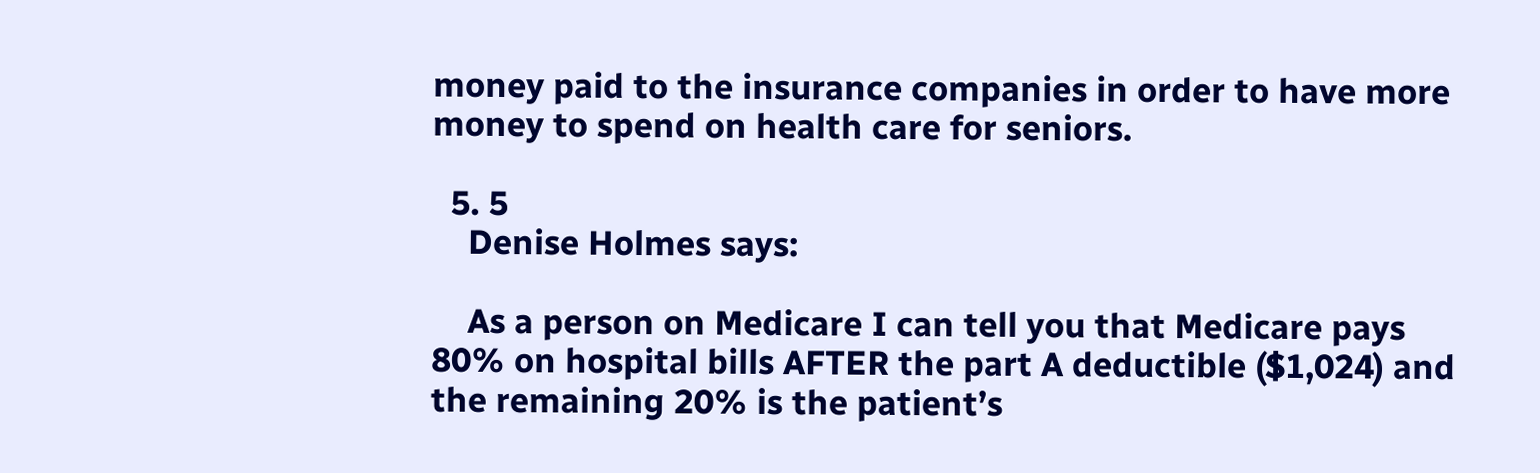money paid to the insurance companies in order to have more money to spend on health care for seniors.

  5. 5
    Denise Holmes says:

    As a person on Medicare I can tell you that Medicare pays 80% on hospital bills AFTER the part A deductible ($1,024) and the remaining 20% is the patient’s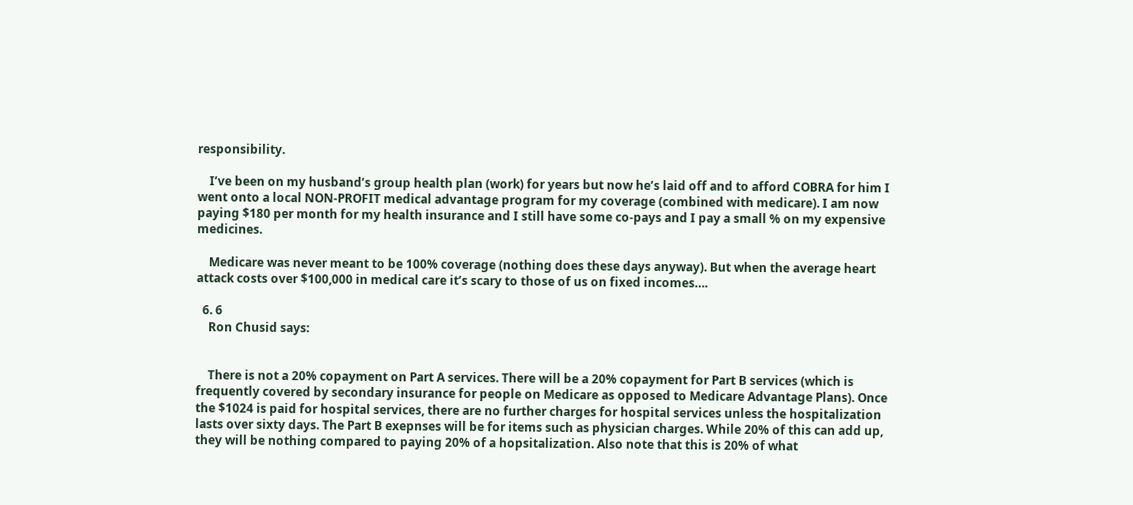responsibility.

    I’ve been on my husband’s group health plan (work) for years but now he’s laid off and to afford COBRA for him I went onto a local NON-PROFIT medical advantage program for my coverage (combined with medicare). I am now paying $180 per month for my health insurance and I still have some co-pays and I pay a small % on my expensive medicines.

    Medicare was never meant to be 100% coverage (nothing does these days anyway). But when the average heart attack costs over $100,000 in medical care it’s scary to those of us on fixed incomes….

  6. 6
    Ron Chusid says:


    There is not a 20% copayment on Part A services. There will be a 20% copayment for Part B services (which is frequently covered by secondary insurance for people on Medicare as opposed to Medicare Advantage Plans). Once the $1024 is paid for hospital services, there are no further charges for hospital services unless the hospitalization lasts over sixty days. The Part B exepnses will be for items such as physician charges. While 20% of this can add up, they will be nothing compared to paying 20% of a hopsitalization. Also note that this is 20% of what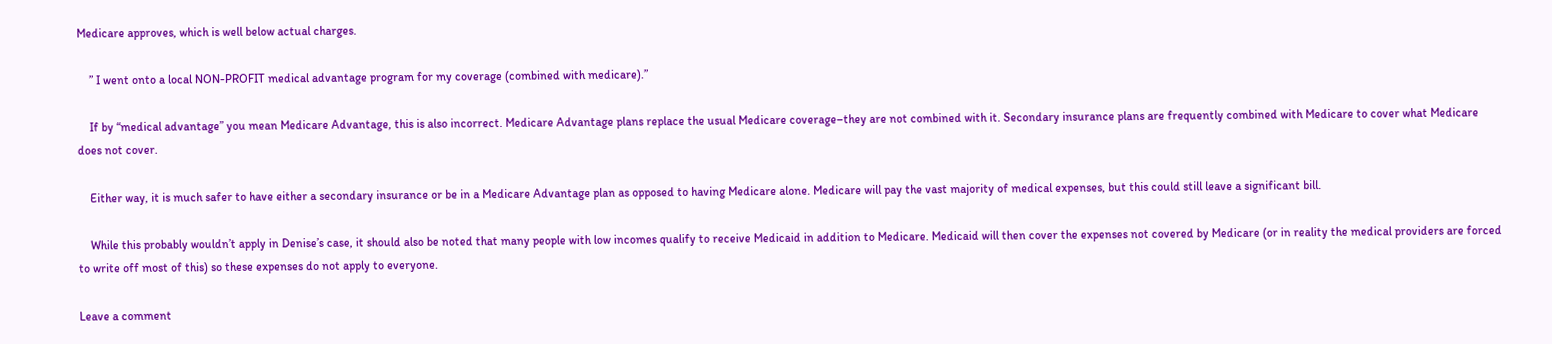Medicare approves, which is well below actual charges.

    ” I went onto a local NON-PROFIT medical advantage program for my coverage (combined with medicare).”

    If by “medical advantage” you mean Medicare Advantage, this is also incorrect. Medicare Advantage plans replace the usual Medicare coverage–they are not combined with it. Secondary insurance plans are frequently combined with Medicare to cover what Medicare does not cover.

    Either way, it is much safer to have either a secondary insurance or be in a Medicare Advantage plan as opposed to having Medicare alone. Medicare will pay the vast majority of medical expenses, but this could still leave a significant bill.

    While this probably wouldn’t apply in Denise’s case, it should also be noted that many people with low incomes qualify to receive Medicaid in addition to Medicare. Medicaid will then cover the expenses not covered by Medicare (or in reality the medical providers are forced to write off most of this) so these expenses do not apply to everyone.

Leave a comment